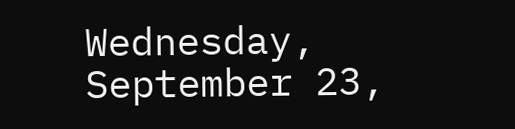Wednesday, September 23,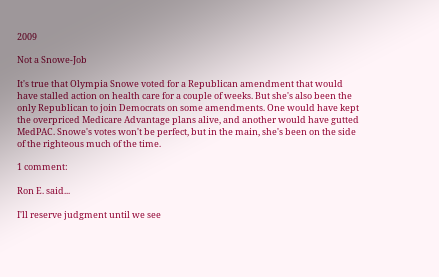2009

Not a Snowe-Job

It's true that Olympia Snowe voted for a Republican amendment that would have stalled action on health care for a couple of weeks. But she's also been the only Republican to join Democrats on some amendments. One would have kept the overpriced Medicare Advantage plans alive, and another would have gutted MedPAC. Snowe's votes won't be perfect, but in the main, she's been on the side of the righteous much of the time.

1 comment:

Ron E. said...

I'll reserve judgment until we see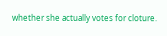whether she actually votes for cloture.